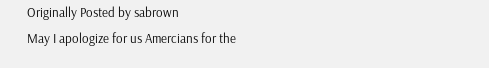Originally Posted by sabrown
May I apologize for us Amercians for the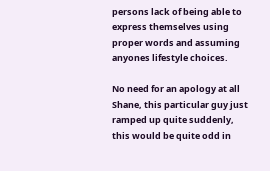persons lack of being able to express themselves using proper words and assuming anyones lifestyle choices.

No need for an apology at all Shane, this particular guy just ramped up quite suddenly, this would be quite odd in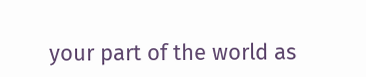your part of the world as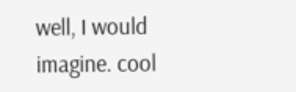well, I would imagine. cool